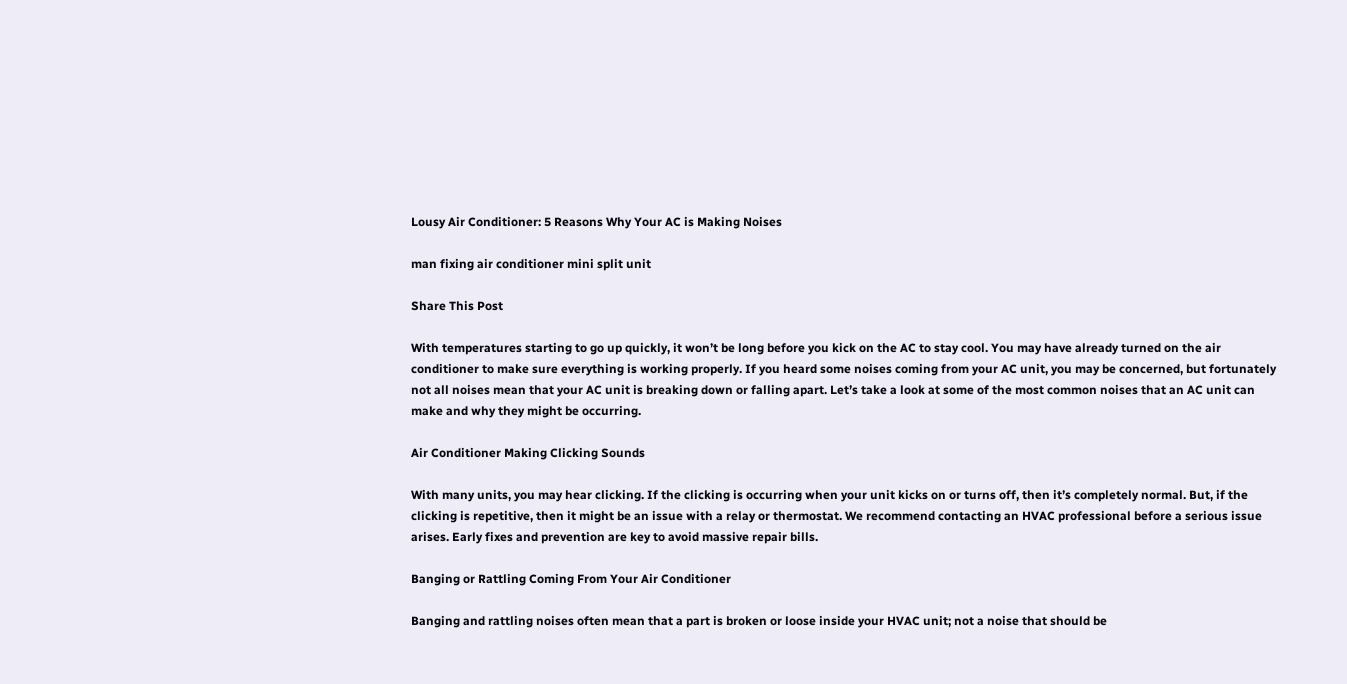Lousy Air Conditioner: 5 Reasons Why Your AC is Making Noises

man fixing air conditioner mini split unit

Share This Post

With temperatures starting to go up quickly, it won’t be long before you kick on the AC to stay cool. You may have already turned on the air conditioner to make sure everything is working properly. If you heard some noises coming from your AC unit, you may be concerned, but fortunately not all noises mean that your AC unit is breaking down or falling apart. Let’s take a look at some of the most common noises that an AC unit can make and why they might be occurring.

Air Conditioner Making Clicking Sounds

With many units, you may hear clicking. If the clicking is occurring when your unit kicks on or turns off, then it’s completely normal. But, if the clicking is repetitive, then it might be an issue with a relay or thermostat. We recommend contacting an HVAC professional before a serious issue arises. Early fixes and prevention are key to avoid massive repair bills.

Banging or Rattling Coming From Your Air Conditioner

Banging and rattling noises often mean that a part is broken or loose inside your HVAC unit; not a noise that should be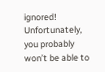ignored! Unfortunately, you probably won’t be able to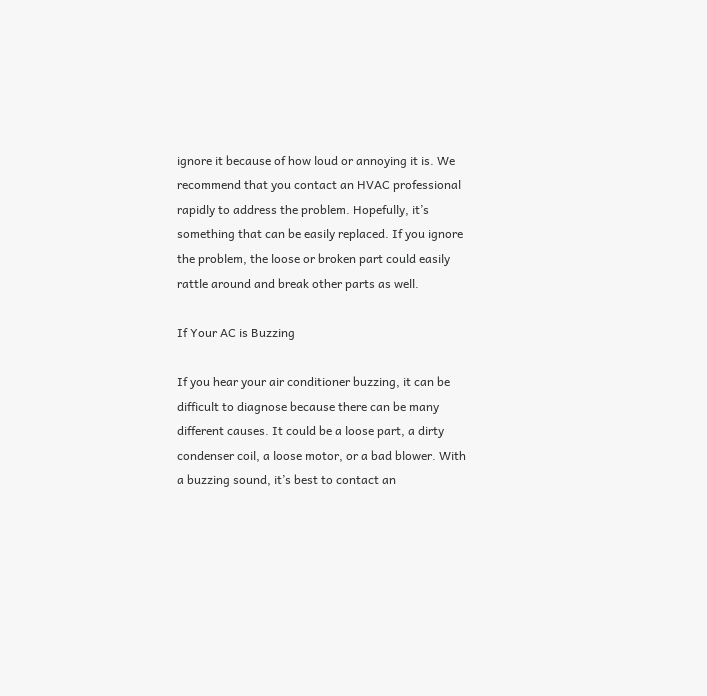ignore it because of how loud or annoying it is. We recommend that you contact an HVAC professional rapidly to address the problem. Hopefully, it’s something that can be easily replaced. If you ignore the problem, the loose or broken part could easily rattle around and break other parts as well.

If Your AC is Buzzing

If you hear your air conditioner buzzing, it can be difficult to diagnose because there can be many different causes. It could be a loose part, a dirty condenser coil, a loose motor, or a bad blower. With a buzzing sound, it’s best to contact an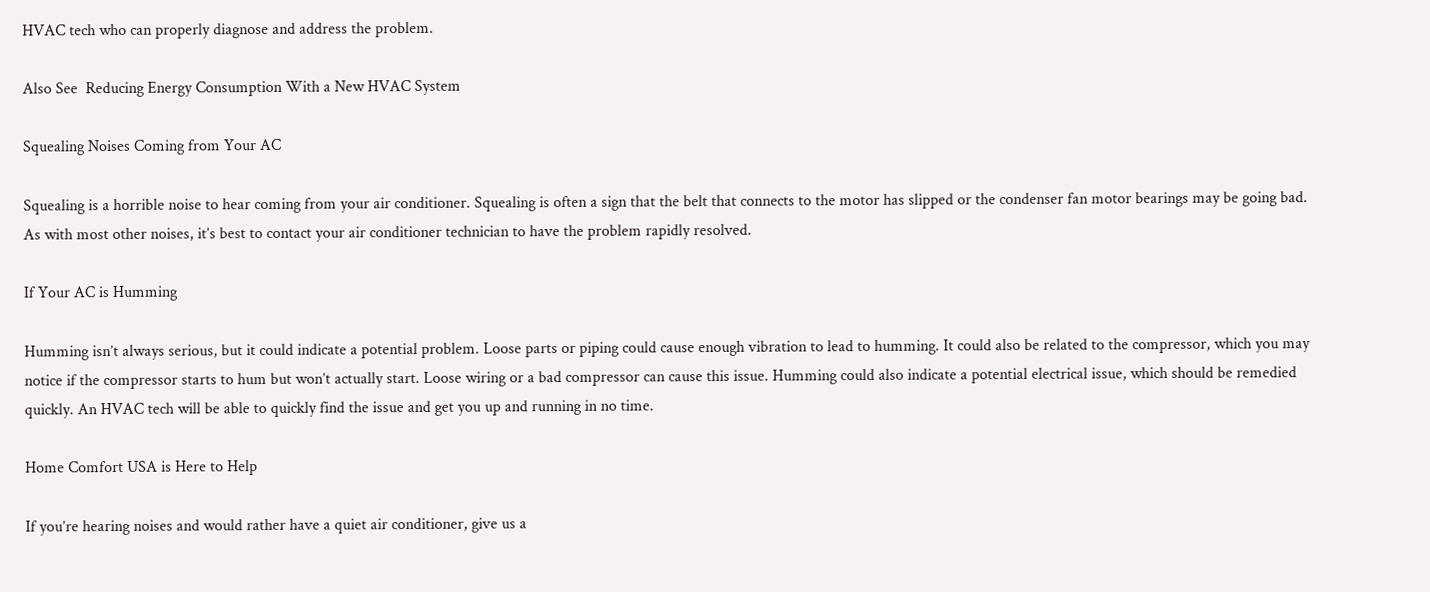HVAC tech who can properly diagnose and address the problem.

Also See  Reducing Energy Consumption With a New HVAC System

Squealing Noises Coming from Your AC

Squealing is a horrible noise to hear coming from your air conditioner. Squealing is often a sign that the belt that connects to the motor has slipped or the condenser fan motor bearings may be going bad. As with most other noises, it’s best to contact your air conditioner technician to have the problem rapidly resolved.

If Your AC is Humming

Humming isn’t always serious, but it could indicate a potential problem. Loose parts or piping could cause enough vibration to lead to humming. It could also be related to the compressor, which you may notice if the compressor starts to hum but won’t actually start. Loose wiring or a bad compressor can cause this issue. Humming could also indicate a potential electrical issue, which should be remedied quickly. An HVAC tech will be able to quickly find the issue and get you up and running in no time.

Home Comfort USA is Here to Help

If you’re hearing noises and would rather have a quiet air conditioner, give us a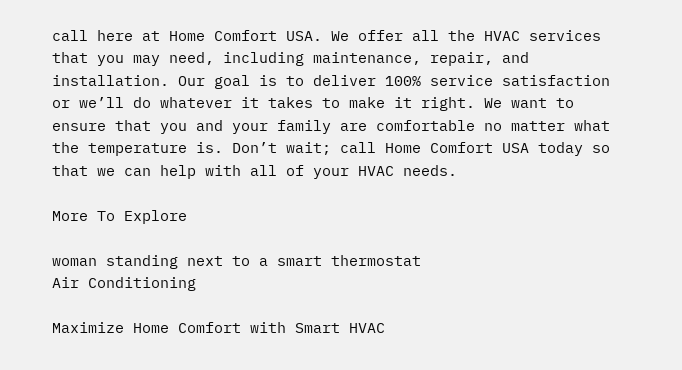call here at Home Comfort USA. We offer all the HVAC services that you may need, including maintenance, repair, and installation. Our goal is to deliver 100% service satisfaction or we’ll do whatever it takes to make it right. We want to ensure that you and your family are comfortable no matter what the temperature is. Don’t wait; call Home Comfort USA today so that we can help with all of your HVAC needs.

More To Explore

woman standing next to a smart thermostat
Air Conditioning

Maximize Home Comfort with Smart HVAC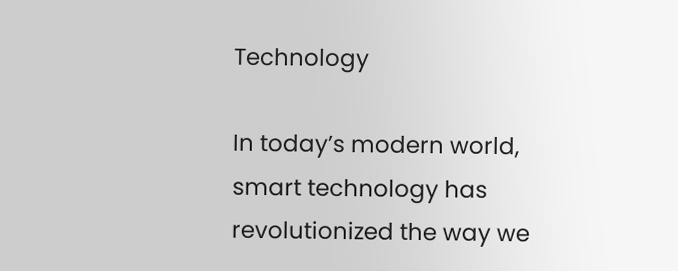Technology

In today’s modern world, smart technology has revolutionized the way we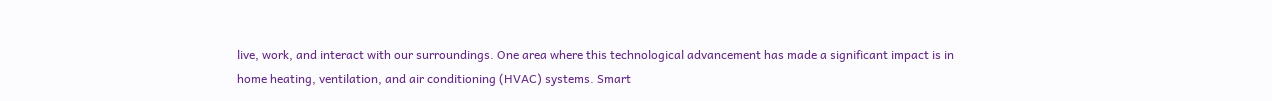live, work, and interact with our surroundings. One area where this technological advancement has made a significant impact is in home heating, ventilation, and air conditioning (HVAC) systems. Smart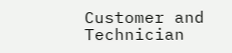Customer and Technician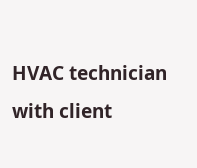HVAC technician with client